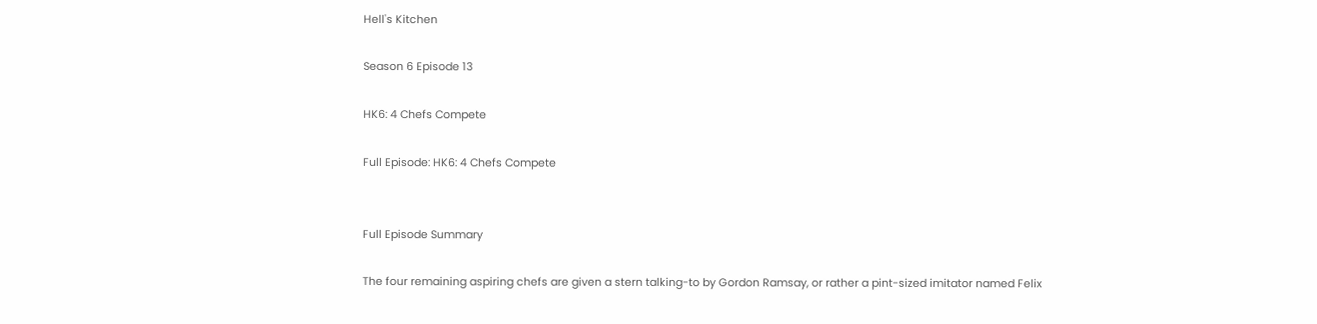Hell's Kitchen

Season 6 Episode 13

HK6: 4 Chefs Compete

Full Episode: HK6: 4 Chefs Compete


Full Episode Summary

The four remaining aspiring chefs are given a stern talking-to by Gordon Ramsay, or rather a pint-sized imitator named Felix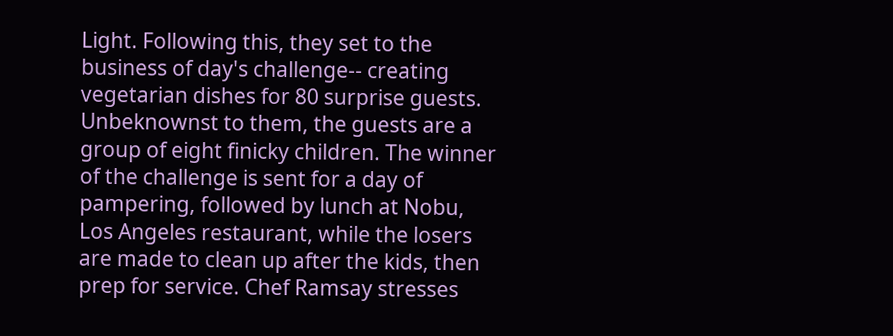Light. Following this, they set to the business of day's challenge-- creating vegetarian dishes for 80 surprise guests. Unbeknownst to them, the guests are a group of eight finicky children. The winner of the challenge is sent for a day of pampering, followed by lunch at Nobu, Los Angeles restaurant, while the losers are made to clean up after the kids, then prep for service. Chef Ramsay stresses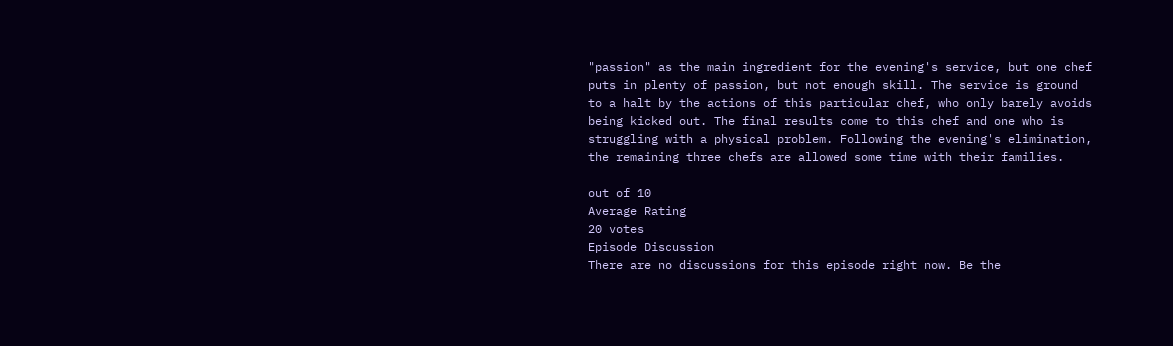"passion" as the main ingredient for the evening's service, but one chef puts in plenty of passion, but not enough skill. The service is ground to a halt by the actions of this particular chef, who only barely avoids being kicked out. The final results come to this chef and one who is struggling with a physical problem. Following the evening's elimination, the remaining three chefs are allowed some time with their families.

out of 10
Average Rating
20 votes
Episode Discussion
There are no discussions for this episode right now. Be the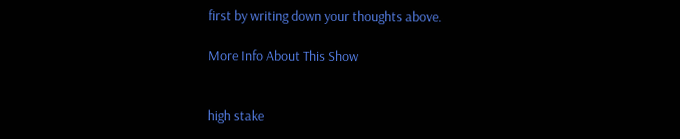first by writing down your thoughts above.

More Info About This Show


high stake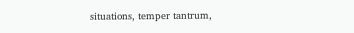situations, temper tantrum,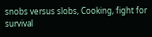snobs versus slobs, Cooking, fight for survival